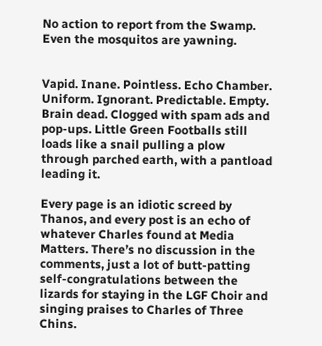No action to report from the Swamp. Even the mosquitos are yawning.


Vapid. Inane. Pointless. Echo Chamber. Uniform. Ignorant. Predictable. Empty. Brain dead. Clogged with spam ads and pop-ups. Little Green Footballs still loads like a snail pulling a plow through parched earth, with a pantload leading it.

Every page is an idiotic screed by Thanos, and every post is an echo of whatever Charles found at Media Matters. There’s no discussion in the comments, just a lot of butt-patting self-congratulations between the lizards for staying in the LGF Choir and singing praises to Charles of Three Chins.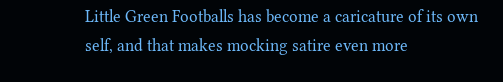Little Green Footballs has become a caricature of its own self, and that makes mocking satire even more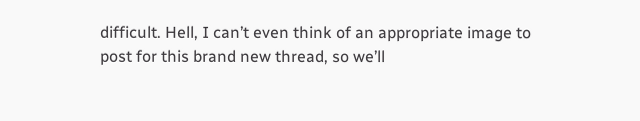difficult. Hell, I can’t even think of an appropriate image to post for this brand new thread, so we’ll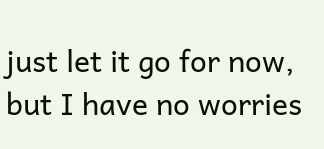just let it go for now, but I have no worries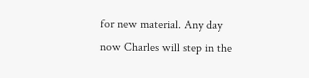for new material. Any day now Charles will step in the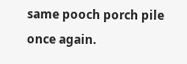same pooch porch pile once again.